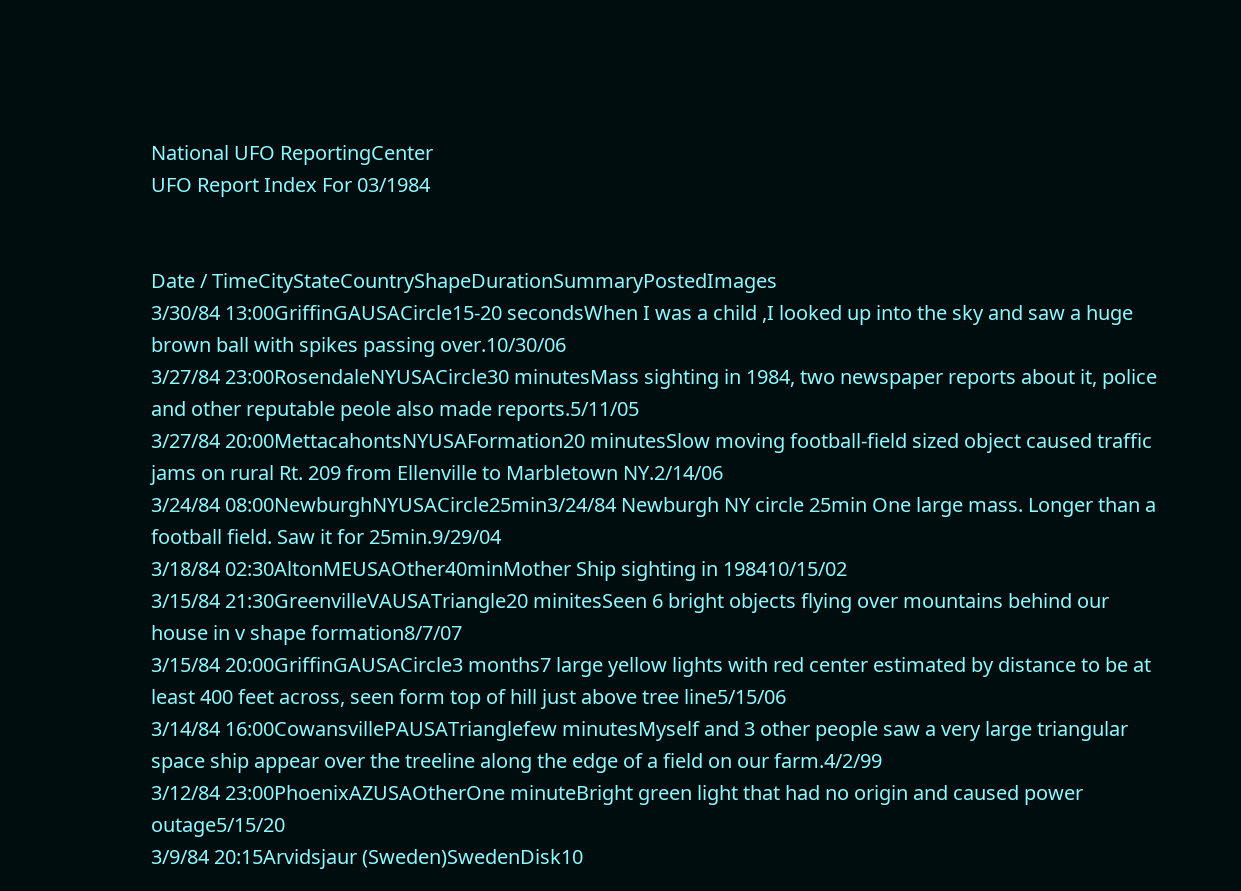National UFO ReportingCenter
UFO Report Index For 03/1984


Date / TimeCityStateCountryShapeDurationSummaryPostedImages
3/30/84 13:00GriffinGAUSACircle15-20 secondsWhen I was a child ,I looked up into the sky and saw a huge brown ball with spikes passing over.10/30/06
3/27/84 23:00RosendaleNYUSACircle30 minutesMass sighting in 1984, two newspaper reports about it, police and other reputable peole also made reports.5/11/05
3/27/84 20:00MettacahontsNYUSAFormation20 minutesSlow moving football-field sized object caused traffic jams on rural Rt. 209 from Ellenville to Marbletown NY.2/14/06
3/24/84 08:00NewburghNYUSACircle25min3/24/84 Newburgh NY circle 25min One large mass. Longer than a football field. Saw it for 25min.9/29/04
3/18/84 02:30AltonMEUSAOther40minMother Ship sighting in 198410/15/02
3/15/84 21:30GreenvilleVAUSATriangle20 minitesSeen 6 bright objects flying over mountains behind our house in v shape formation8/7/07
3/15/84 20:00GriffinGAUSACircle3 months7 large yellow lights with red center estimated by distance to be at least 400 feet across, seen form top of hill just above tree line5/15/06
3/14/84 16:00CowansvillePAUSATrianglefew minutesMyself and 3 other people saw a very large triangular space ship appear over the treeline along the edge of a field on our farm.4/2/99
3/12/84 23:00PhoenixAZUSAOtherOne minuteBright green light that had no origin and caused power outage5/15/20
3/9/84 20:15Arvidsjaur (Sweden)SwedenDisk10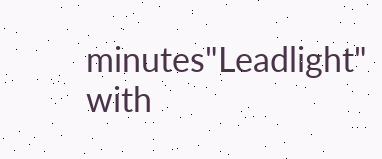minutes"Leadlight" with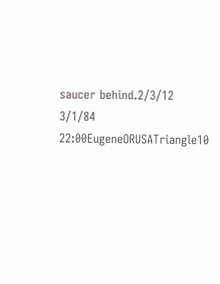saucer behind.2/3/12
3/1/84 22:00EugeneORUSATriangle10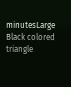minutesLarge Black colored triangle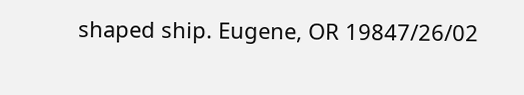shaped ship. Eugene, OR 19847/26/02